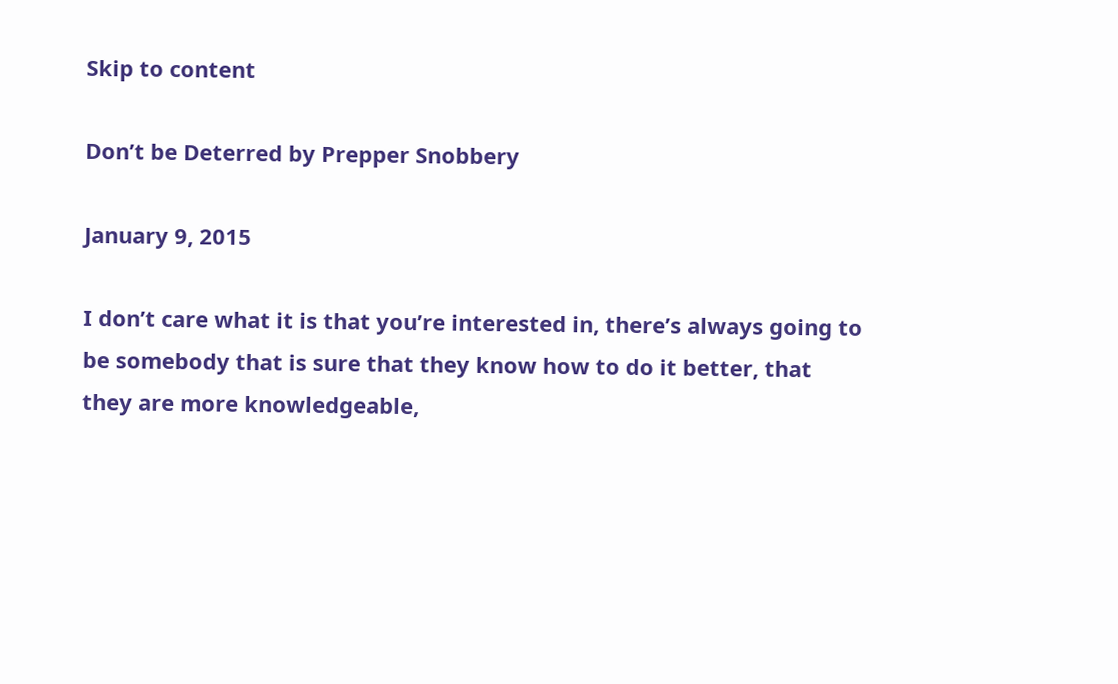Skip to content

Don’t be Deterred by Prepper Snobbery

January 9, 2015

I don’t care what it is that you’re interested in, there’s always going to be somebody that is sure that they know how to do it better, that they are more knowledgeable,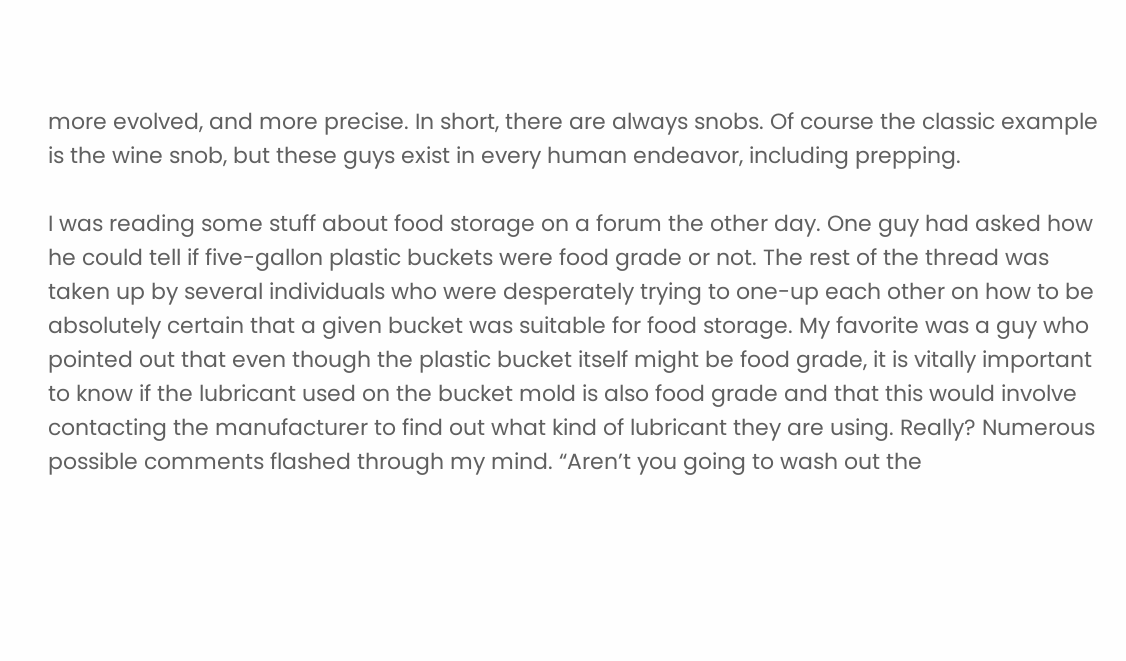more evolved, and more precise. In short, there are always snobs. Of course the classic example is the wine snob, but these guys exist in every human endeavor, including prepping.

I was reading some stuff about food storage on a forum the other day. One guy had asked how he could tell if five-gallon plastic buckets were food grade or not. The rest of the thread was taken up by several individuals who were desperately trying to one-up each other on how to be absolutely certain that a given bucket was suitable for food storage. My favorite was a guy who pointed out that even though the plastic bucket itself might be food grade, it is vitally important to know if the lubricant used on the bucket mold is also food grade and that this would involve contacting the manufacturer to find out what kind of lubricant they are using. Really? Numerous possible comments flashed through my mind. “Aren’t you going to wash out the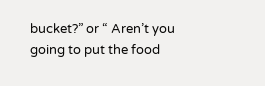bucket?” or “ Aren’t you going to put the food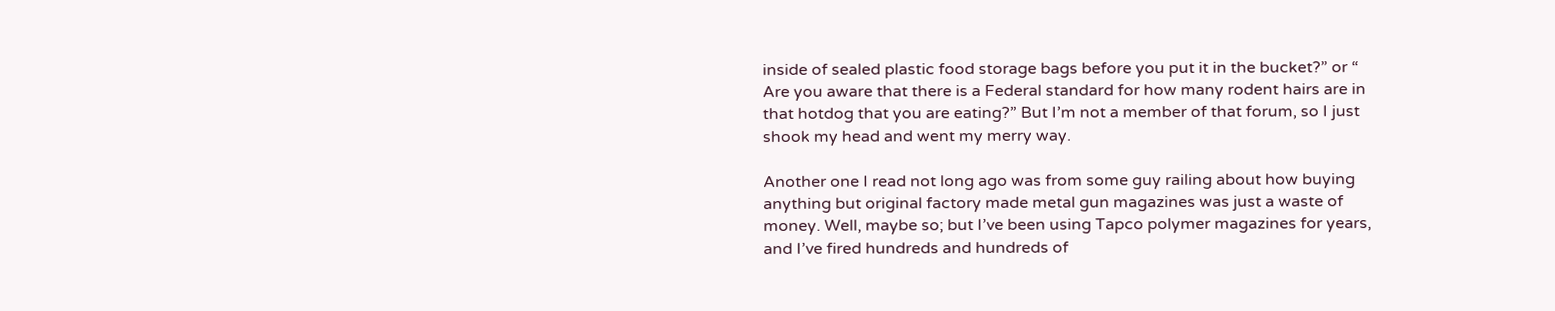inside of sealed plastic food storage bags before you put it in the bucket?” or “ Are you aware that there is a Federal standard for how many rodent hairs are in that hotdog that you are eating?” But I’m not a member of that forum, so I just shook my head and went my merry way.

Another one I read not long ago was from some guy railing about how buying anything but original factory made metal gun magazines was just a waste of money. Well, maybe so; but I’ve been using Tapco polymer magazines for years, and I’ve fired hundreds and hundreds of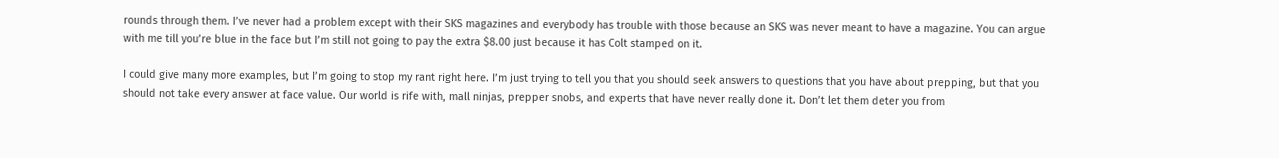rounds through them. I’ve never had a problem except with their SKS magazines and everybody has trouble with those because an SKS was never meant to have a magazine. You can argue with me till you’re blue in the face but I’m still not going to pay the extra $8.00 just because it has Colt stamped on it.

I could give many more examples, but I’m going to stop my rant right here. I’m just trying to tell you that you should seek answers to questions that you have about prepping, but that you should not take every answer at face value. Our world is rife with, mall ninjas, prepper snobs, and experts that have never really done it. Don’t let them deter you from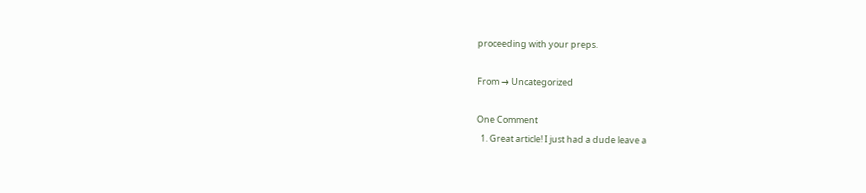proceeding with your preps.

From → Uncategorized

One Comment
  1. Great article! I just had a dude leave a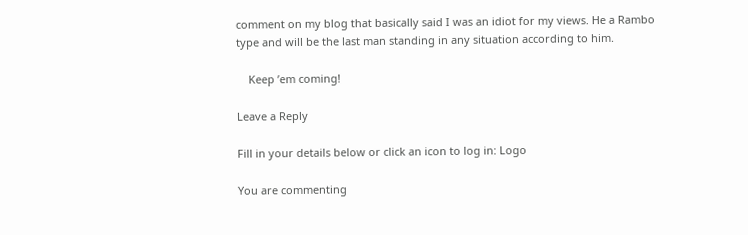comment on my blog that basically said I was an idiot for my views. He a Rambo type and will be the last man standing in any situation according to him.

    Keep ’em coming!

Leave a Reply

Fill in your details below or click an icon to log in: Logo

You are commenting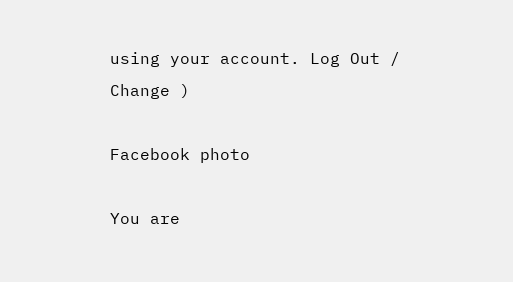using your account. Log Out /  Change )

Facebook photo

You are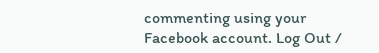commenting using your Facebook account. Log Out /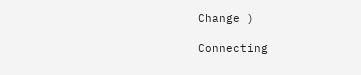Change )

Connecting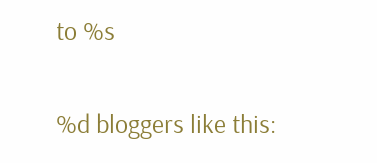to %s

%d bloggers like this: